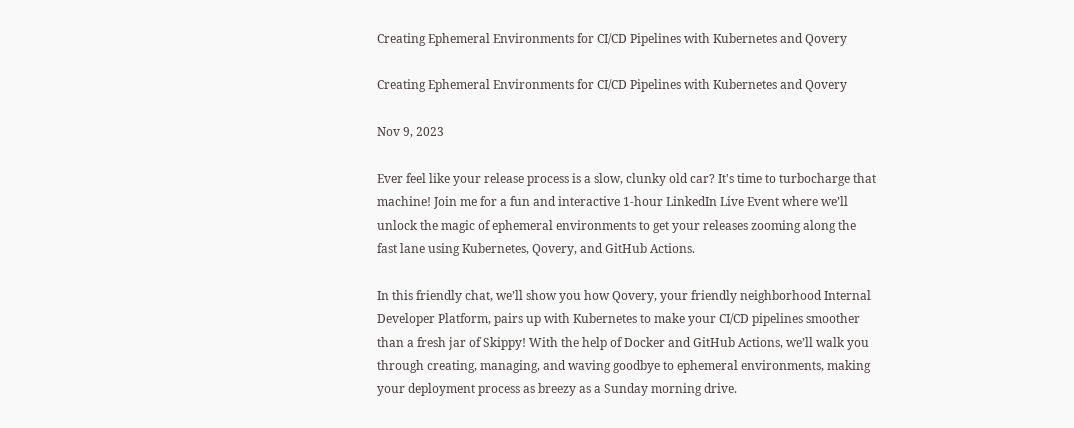Creating Ephemeral Environments for CI/CD Pipelines with Kubernetes and Qovery

Creating Ephemeral Environments for CI/CD Pipelines with Kubernetes and Qovery

Nov 9, 2023

Ever feel like your release process is a slow, clunky old car? It's time to turbocharge that machine! Join me for a fun and interactive 1-hour LinkedIn Live Event where we’ll unlock the magic of ephemeral environments to get your releases zooming along the fast lane using Kubernetes, Qovery, and GitHub Actions.

In this friendly chat, we’ll show you how Qovery, your friendly neighborhood Internal Developer Platform, pairs up with Kubernetes to make your CI/CD pipelines smoother than a fresh jar of Skippy! With the help of Docker and GitHub Actions, we’ll walk you through creating, managing, and waving goodbye to ephemeral environments, making your deployment process as breezy as a Sunday morning drive.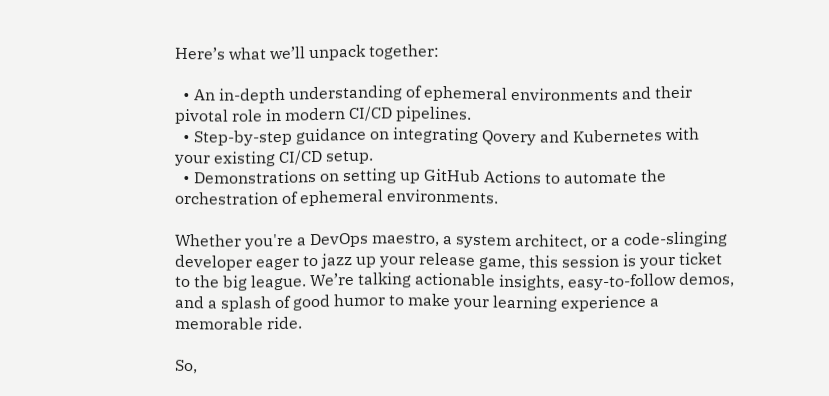Here’s what we’ll unpack together:

  • An in-depth understanding of ephemeral environments and their pivotal role in modern CI/CD pipelines.
  • Step-by-step guidance on integrating Qovery and Kubernetes with your existing CI/CD setup.
  • Demonstrations on setting up GitHub Actions to automate the orchestration of ephemeral environments.

Whether you're a DevOps maestro, a system architect, or a code-slinging developer eager to jazz up your release game, this session is your ticket to the big league. We’re talking actionable insights, easy-to-follow demos, and a splash of good humor to make your learning experience a memorable ride.

So,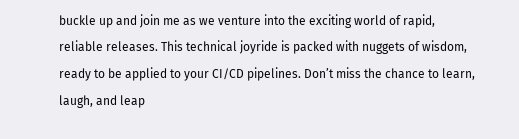buckle up and join me as we venture into the exciting world of rapid, reliable releases. This technical joyride is packed with nuggets of wisdom, ready to be applied to your CI/CD pipelines. Don’t miss the chance to learn, laugh, and leap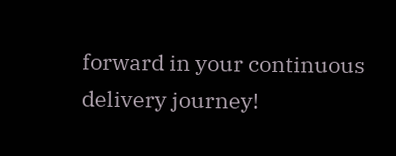forward in your continuous delivery journey!